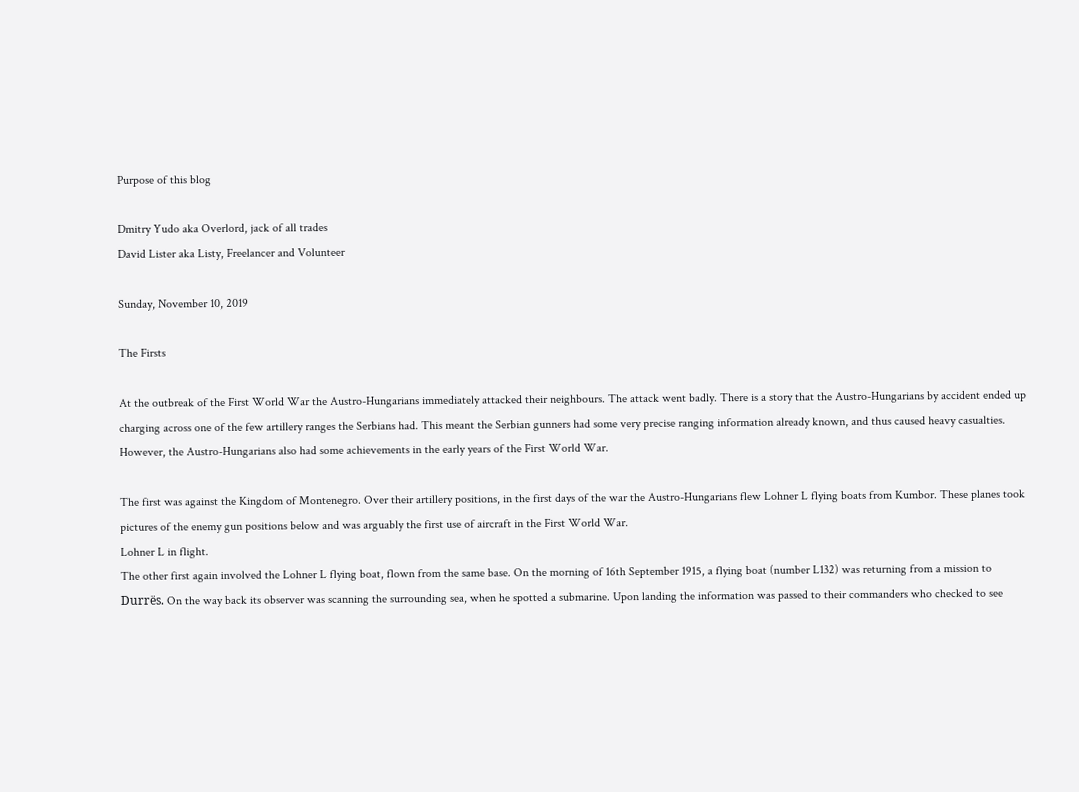Purpose of this blog

Dmitry Yudo aka Overlord, jack of all trades
David Lister aka Listy, Freelancer and Volunteer

Sunday, November 10, 2019

The Firsts

At the outbreak of the First World War the Austro-Hungarians immediately attacked their neighbours. The attack went badly. There is a story that the Austro-Hungarians by accident ended up charging across one of the few artillery ranges the Serbians had. This meant the Serbian gunners had some very precise ranging information already known, and thus caused heavy casualties. However, the Austro-Hungarians also had some achievements in the early years of the First World War.

The first was against the Kingdom of Montenegro. Over their artillery positions, in the first days of the war the Austro-Hungarians flew Lohner L flying boats from Kumbor. These planes took pictures of the enemy gun positions below and was arguably the first use of aircraft in the First World War.
Lohner L in flight.
The other first again involved the Lohner L flying boat, flown from the same base. On the morning of 16th September 1915, a flying boat (number L132) was returning from a mission to Durrës. On the way back its observer was scanning the surrounding sea, when he spotted a submarine. Upon landing the information was passed to their commanders who checked to see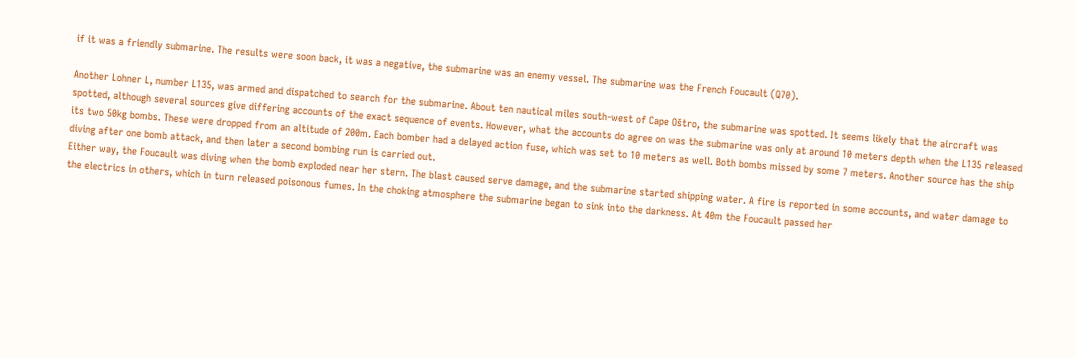if it was a friendly submarine. The results were soon back, it was a negative, the submarine was an enemy vessel. The submarine was the French Foucault (Q70).

Another Lohner L, number L135, was armed and dispatched to search for the submarine. About ten nautical miles south-west of Cape Oštro, the submarine was spotted. It seems likely that the aircraft was spotted, although several sources give differing accounts of the exact sequence of events. However, what the accounts do agree on was the submarine was only at around 10 meters depth when the L135 released its two 50kg bombs. These were dropped from an altitude of 200m. Each bomber had a delayed action fuse, which was set to 10 meters as well. Both bombs missed by some 7 meters. Another source has the ship diving after one bomb attack, and then later a second bombing run is carried out.
Either way, the Foucault was diving when the bomb exploded near her stern. The blast caused serve damage, and the submarine started shipping water. A fire is reported in some accounts, and water damage to the electrics in others, which in turn released poisonous fumes. In the choking atmosphere the submarine began to sink into the darkness. At 40m the Foucault passed her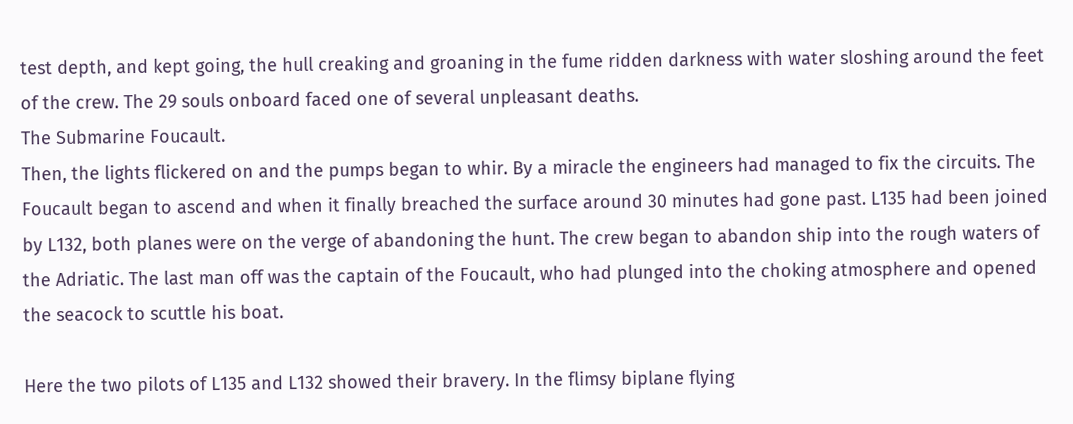test depth, and kept going, the hull creaking and groaning in the fume ridden darkness with water sloshing around the feet of the crew. The 29 souls onboard faced one of several unpleasant deaths.
The Submarine Foucault.
Then, the lights flickered on and the pumps began to whir. By a miracle the engineers had managed to fix the circuits. The Foucault began to ascend and when it finally breached the surface around 30 minutes had gone past. L135 had been joined by L132, both planes were on the verge of abandoning the hunt. The crew began to abandon ship into the rough waters of the Adriatic. The last man off was the captain of the Foucault, who had plunged into the choking atmosphere and opened the seacock to scuttle his boat.

Here the two pilots of L135 and L132 showed their bravery. In the flimsy biplane flying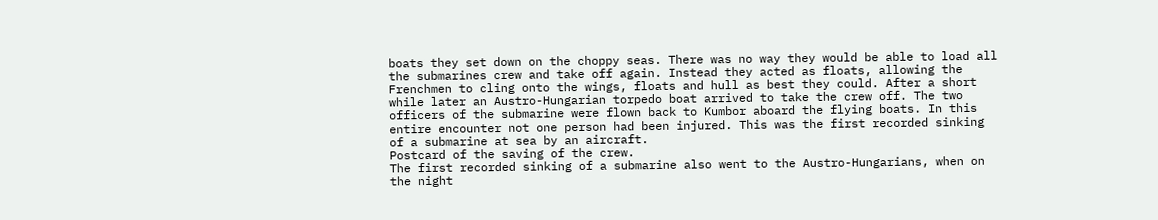boats they set down on the choppy seas. There was no way they would be able to load all the submarines crew and take off again. Instead they acted as floats, allowing the Frenchmen to cling onto the wings, floats and hull as best they could. After a short while later an Austro-Hungarian torpedo boat arrived to take the crew off. The two officers of the submarine were flown back to Kumbor aboard the flying boats. In this entire encounter not one person had been injured. This was the first recorded sinking of a submarine at sea by an aircraft.
Postcard of the saving of the crew.
The first recorded sinking of a submarine also went to the Austro-Hungarians, when on the night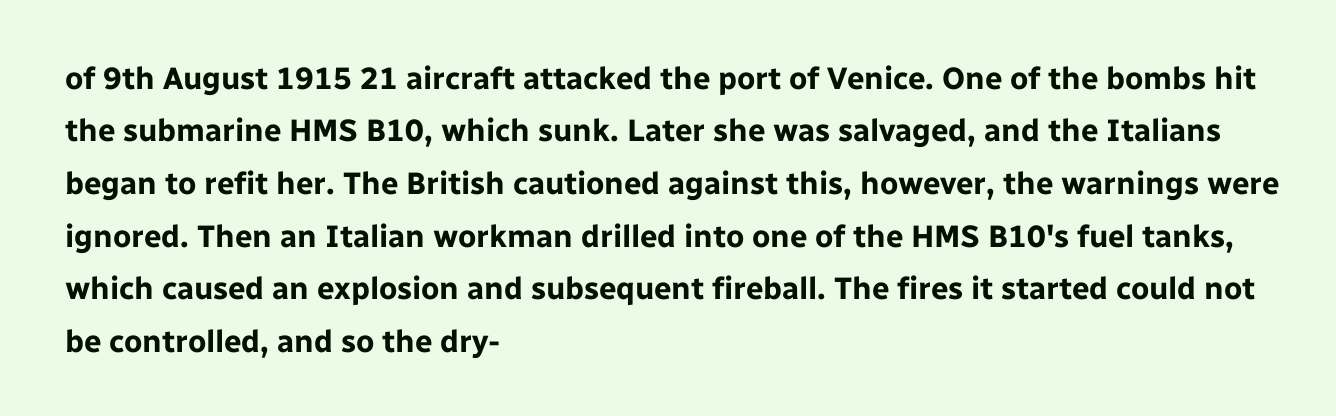of 9th August 1915 21 aircraft attacked the port of Venice. One of the bombs hit the submarine HMS B10, which sunk. Later she was salvaged, and the Italians began to refit her. The British cautioned against this, however, the warnings were ignored. Then an Italian workman drilled into one of the HMS B10's fuel tanks, which caused an explosion and subsequent fireball. The fires it started could not be controlled, and so the dry-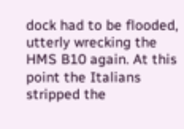dock had to be flooded, utterly wrecking the HMS B10 again. At this point the Italians stripped the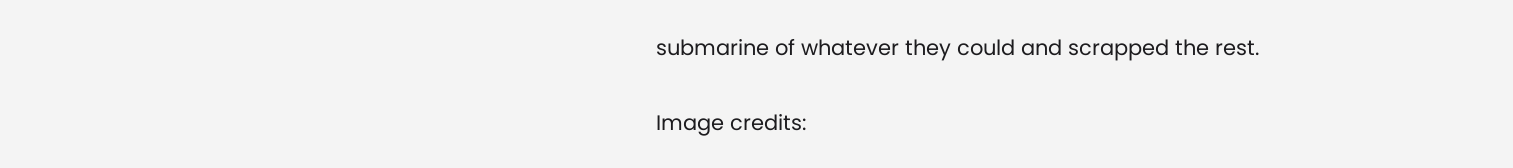submarine of whatever they could and scrapped the rest.

Image credits: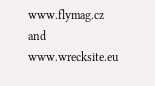www.flymag.cz and www.wrecksite.eu